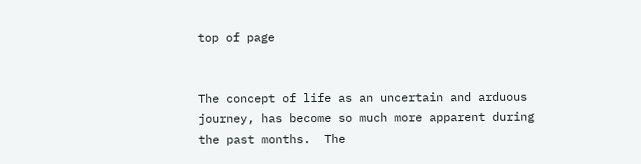top of page


The concept of life as an uncertain and arduous journey, has become so much more apparent during the past months.  The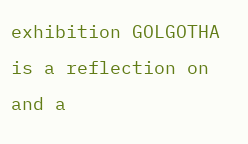exhibition GOLGOTHA is a reflection on and a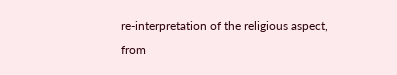re-interpretation of the religious aspect, from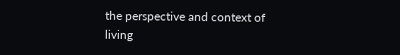the perspective and context of living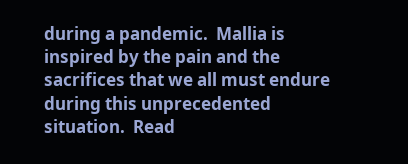during a pandemic.  Mallia is inspired by the pain and the sacrifices that we all must endure during this unprecedented situation.  Read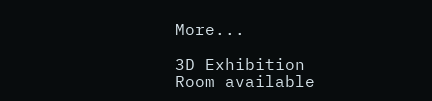More...

3D Exhibition Room available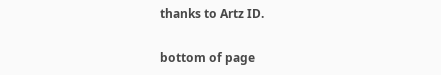thanks to Artz ID.

bottom of page